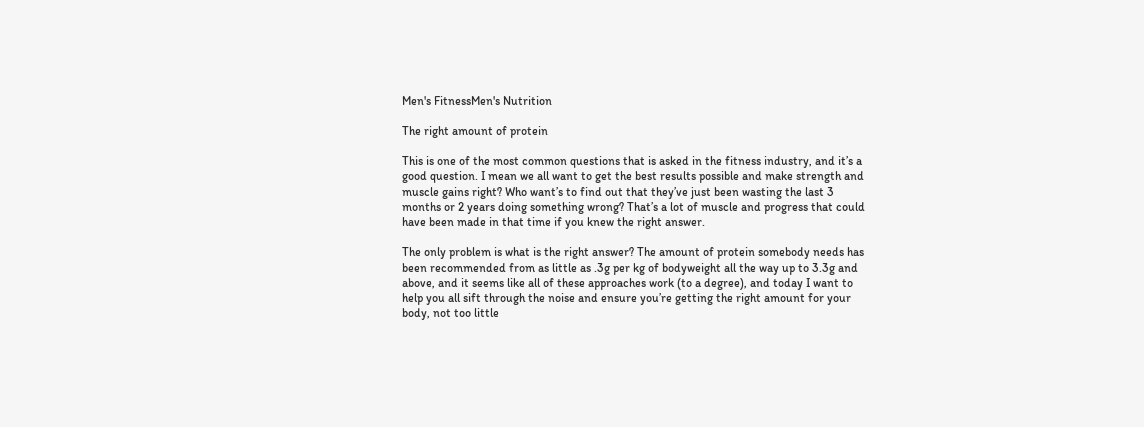Men's FitnessMen's Nutrition

The right amount of protein

This is one of the most common questions that is asked in the fitness industry, and it’s a good question. I mean we all want to get the best results possible and make strength and muscle gains right? Who want’s to find out that they’ve just been wasting the last 3 months or 2 years doing something wrong? That’s a lot of muscle and progress that could have been made in that time if you knew the right answer.

The only problem is what is the right answer? The amount of protein somebody needs has been recommended from as little as .3g per kg of bodyweight all the way up to 3.3g and above, and it seems like all of these approaches work (to a degree), and today I want to help you all sift through the noise and ensure you’re getting the right amount for your body, not too little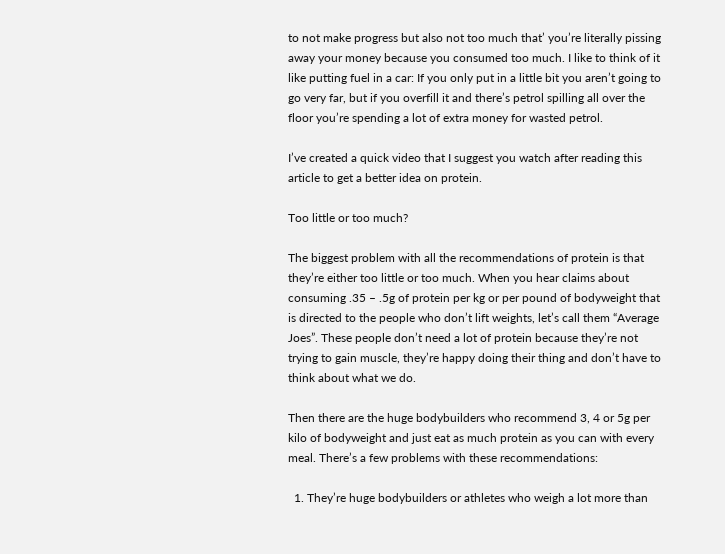to not make progress but also not too much that’ you’re literally pissing away your money because you consumed too much. I like to think of it like putting fuel in a car: If you only put in a little bit you aren’t going to go very far, but if you overfill it and there’s petrol spilling all over the floor you’re spending a lot of extra money for wasted petrol.

I’ve created a quick video that I suggest you watch after reading this article to get a better idea on protein.

Too little or too much?

The biggest problem with all the recommendations of protein is that they’re either too little or too much. When you hear claims about consuming .35 – .5g of protein per kg or per pound of bodyweight that is directed to the people who don’t lift weights, let’s call them “Average Joes”. These people don’t need a lot of protein because they’re not trying to gain muscle, they’re happy doing their thing and don’t have to think about what we do.

Then there are the huge bodybuilders who recommend 3, 4 or 5g per kilo of bodyweight and just eat as much protein as you can with every meal. There’s a few problems with these recommendations:

  1. They’re huge bodybuilders or athletes who weigh a lot more than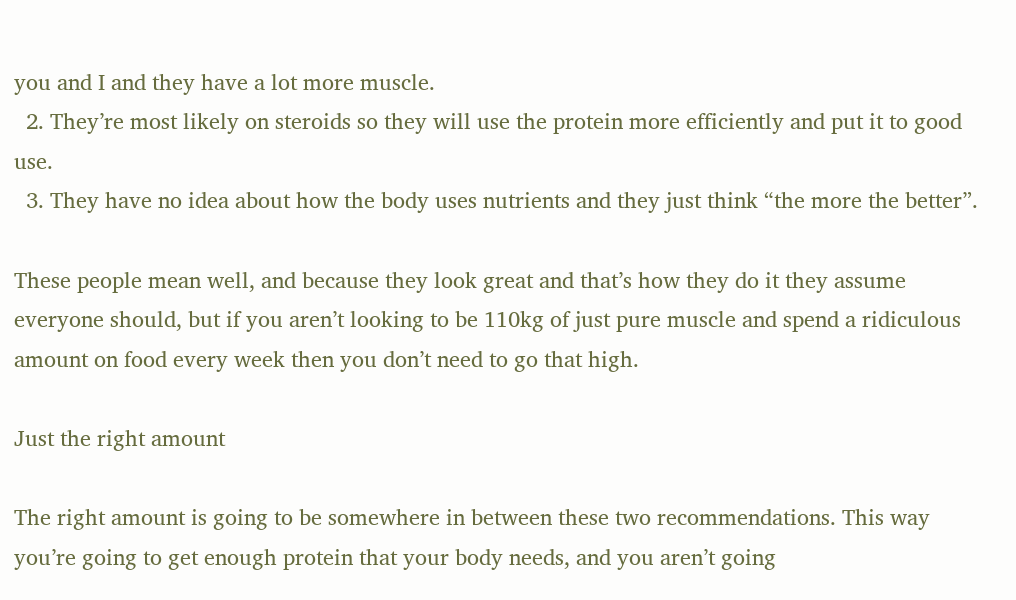you and I and they have a lot more muscle.
  2. They’re most likely on steroids so they will use the protein more efficiently and put it to good use.
  3. They have no idea about how the body uses nutrients and they just think “the more the better”.

These people mean well, and because they look great and that’s how they do it they assume everyone should, but if you aren’t looking to be 110kg of just pure muscle and spend a ridiculous amount on food every week then you don’t need to go that high.

Just the right amount

The right amount is going to be somewhere in between these two recommendations. This way you’re going to get enough protein that your body needs, and you aren’t going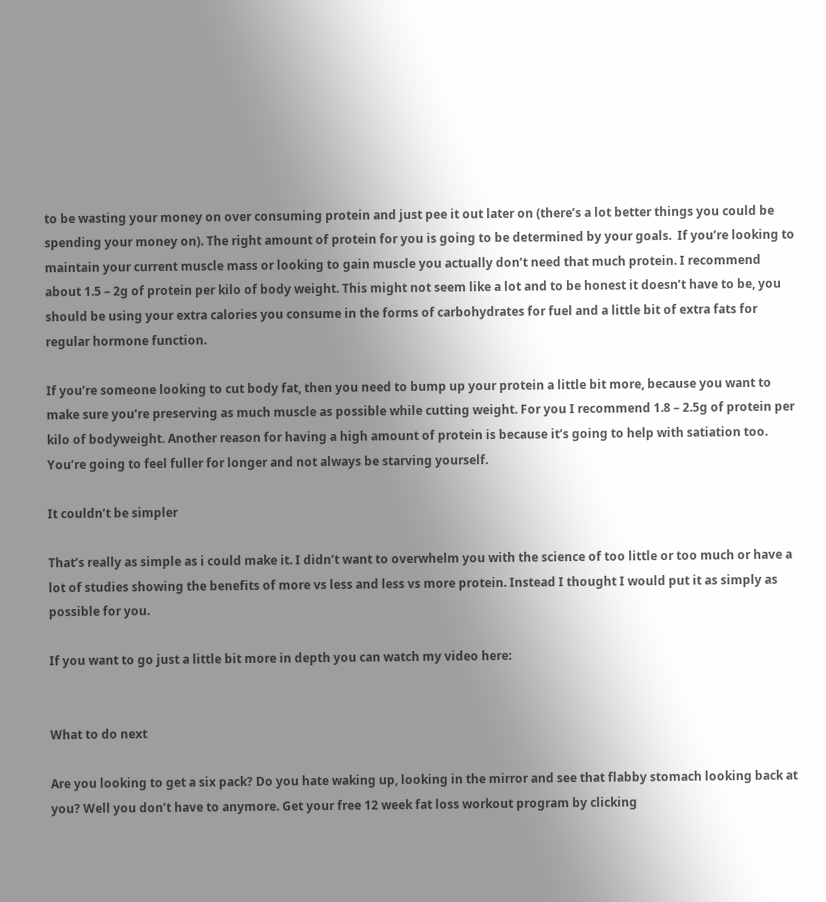to be wasting your money on over consuming protein and just pee it out later on (there’s a lot better things you could be spending your money on). The right amount of protein for you is going to be determined by your goals.  If you’re looking to maintain your current muscle mass or looking to gain muscle you actually don’t need that much protein. I recommend about 1.5 – 2g of protein per kilo of body weight. This might not seem like a lot and to be honest it doesn’t have to be, you should be using your extra calories you consume in the forms of carbohydrates for fuel and a little bit of extra fats for regular hormone function.

If you’re someone looking to cut body fat, then you need to bump up your protein a little bit more, because you want to make sure you’re preserving as much muscle as possible while cutting weight. For you I recommend 1.8 – 2.5g of protein per kilo of bodyweight. Another reason for having a high amount of protein is because it’s going to help with satiation too. You’re going to feel fuller for longer and not always be starving yourself.

It couldn’t be simpler

That’s really as simple as i could make it. I didn’t want to overwhelm you with the science of too little or too much or have a lot of studies showing the benefits of more vs less and less vs more protein. Instead I thought I would put it as simply as possible for you.

If you want to go just a little bit more in depth you can watch my video here:


What to do next

Are you looking to get a six pack? Do you hate waking up, looking in the mirror and see that flabby stomach looking back at you? Well you don’t have to anymore. Get your free 12 week fat loss workout program by clicking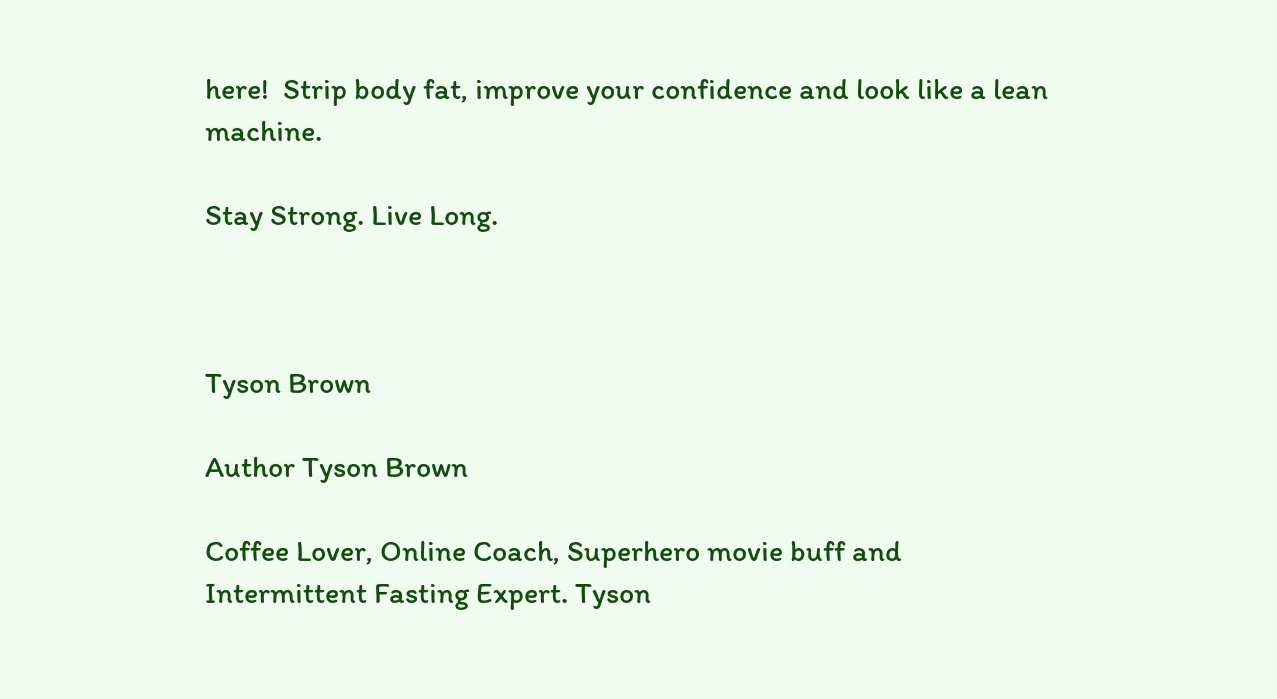here!  Strip body fat, improve your confidence and look like a lean machine.

Stay Strong. Live Long.



Tyson Brown

Author Tyson Brown

Coffee Lover, Online Coach, Superhero movie buff and Intermittent Fasting Expert. Tyson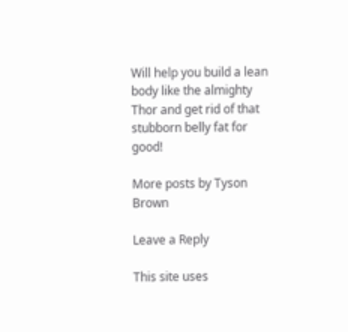Will help you build a lean body like the almighty Thor and get rid of that stubborn belly fat for good!

More posts by Tyson Brown

Leave a Reply

This site uses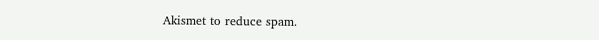Akismet to reduce spam.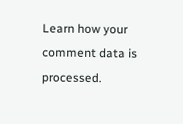Learn how your comment data is processed.